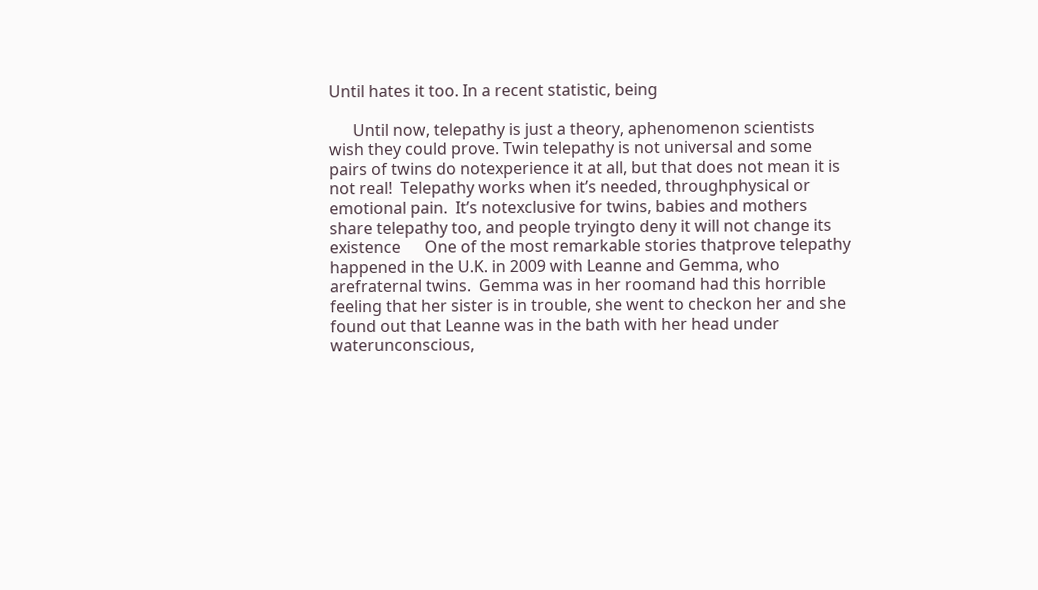Until hates it too. In a recent statistic, being

      Until now, telepathy is just a theory, aphenomenon scientists wish they could prove. Twin telepathy is not universal and some pairs of twins do notexperience it at all, but that does not mean it is not real!  Telepathy works when it’s needed, throughphysical or emotional pain.  It’s notexclusive for twins, babies and mothers share telepathy too, and people tryingto deny it will not change its existence      One of the most remarkable stories thatprove telepathy happened in the U.K. in 2009 with Leanne and Gemma, who arefraternal twins.  Gemma was in her roomand had this horrible feeling that her sister is in trouble, she went to checkon her and she found out that Leanne was in the bath with her head under waterunconscious,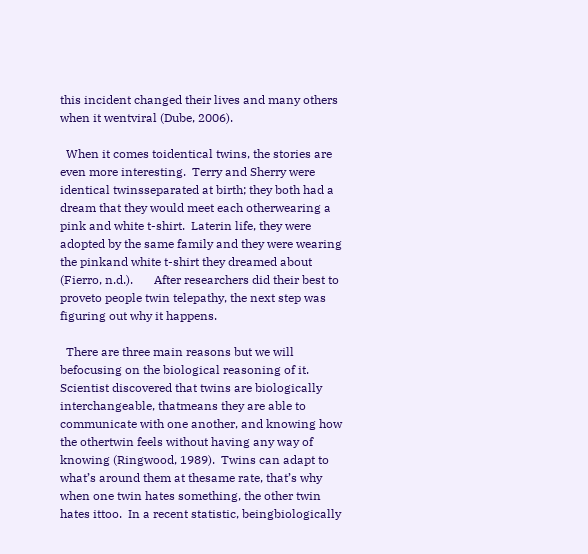this incident changed their lives and many others when it wentviral (Dube, 2006).

  When it comes toidentical twins, the stories are even more interesting.  Terry and Sherry were identical twinsseparated at birth; they both had a dream that they would meet each otherwearing a pink and white t-shirt.  Laterin life, they were adopted by the same family and they were wearing the pinkand white t-shirt they dreamed about (Fierro, n.d.).       After researchers did their best to proveto people twin telepathy, the next step was figuring out why it happens.

  There are three main reasons but we will befocusing on the biological reasoning of it. Scientist discovered that twins are biologically interchangeable, thatmeans they are able to communicate with one another, and knowing how the othertwin feels without having any way of knowing (Ringwood, 1989).  Twins can adapt to what’s around them at thesame rate, that’s why when one twin hates something, the other twin hates ittoo.  In a recent statistic, beingbiologically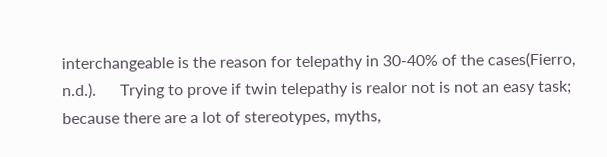interchangeable is the reason for telepathy in 30-40% of the cases(Fierro, n.d.).      Trying to prove if twin telepathy is realor not is not an easy task; because there are a lot of stereotypes, myths,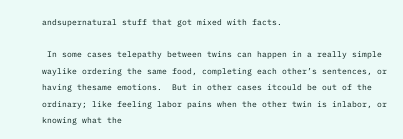andsupernatural stuff that got mixed with facts.

 In some cases telepathy between twins can happen in a really simple waylike ordering the same food, completing each other’s sentences, or having thesame emotions.  But in other cases itcould be out of the ordinary; like feeling labor pains when the other twin is inlabor, or knowing what the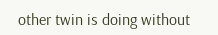other twin is doing without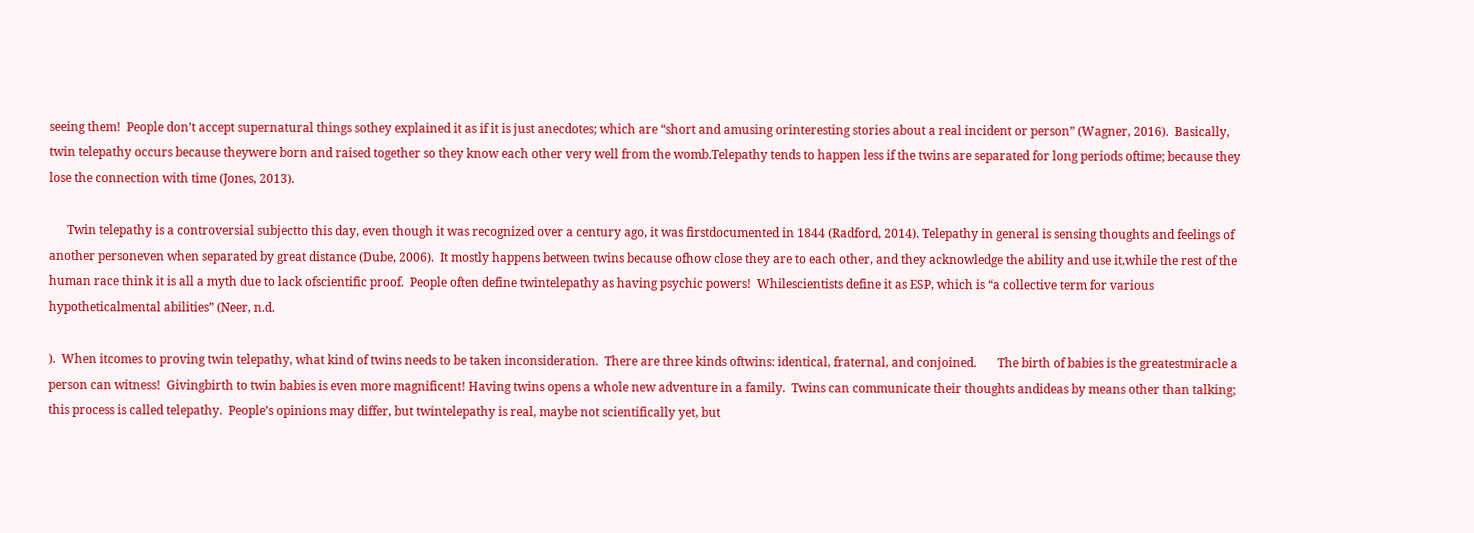seeing them!  People don’t accept supernatural things sothey explained it as if it is just anecdotes; which are “short and amusing orinteresting stories about a real incident or person” (Wagner, 2016).  Basically, twin telepathy occurs because theywere born and raised together so they know each other very well from the womb.Telepathy tends to happen less if the twins are separated for long periods oftime; because they lose the connection with time (Jones, 2013).

      Twin telepathy is a controversial subjectto this day, even though it was recognized over a century ago, it was firstdocumented in 1844 (Radford, 2014). Telepathy in general is sensing thoughts and feelings of another personeven when separated by great distance (Dube, 2006).  It mostly happens between twins because ofhow close they are to each other, and they acknowledge the ability and use it,while the rest of the human race think it is all a myth due to lack ofscientific proof.  People often define twintelepathy as having psychic powers!  Whilescientists define it as ESP, which is “a collective term for various hypotheticalmental abilities” (Neer, n.d.

).  When itcomes to proving twin telepathy, what kind of twins needs to be taken inconsideration.  There are three kinds oftwins: identical, fraternal, and conjoined.       The birth of babies is the greatestmiracle a person can witness!  Givingbirth to twin babies is even more magnificent! Having twins opens a whole new adventure in a family.  Twins can communicate their thoughts andideas by means other than talking; this process is called telepathy.  People’s opinions may differ, but twintelepathy is real, maybe not scientifically yet, but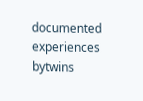documented experiences bytwins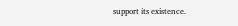support its existence.